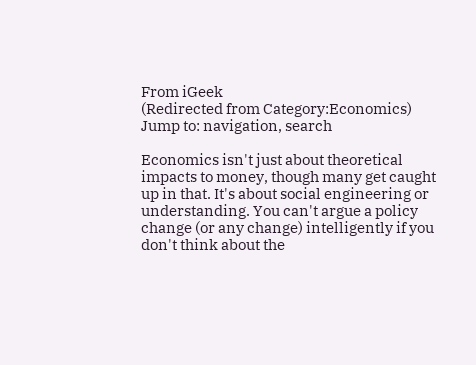From iGeek
(Redirected from Category:Economics)
Jump to: navigation, search

Economics isn't just about theoretical impacts to money, though many get caught up in that. It's about social engineering or understanding. You can't argue a policy change (or any change) intelligently if you don't think about the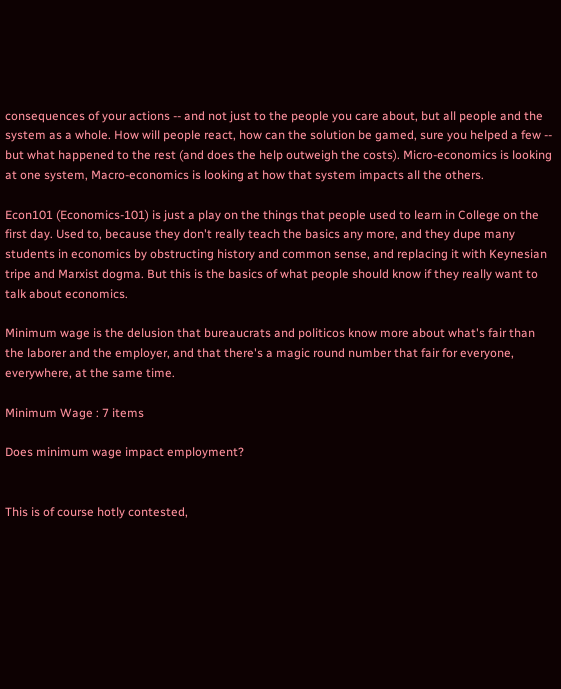consequences of your actions -- and not just to the people you care about, but all people and the system as a whole. How will people react, how can the solution be gamed, sure you helped a few -- but what happened to the rest (and does the help outweigh the costs). Micro-economics is looking at one system, Macro-economics is looking at how that system impacts all the others.

Econ101 (Economics-101) is just a play on the things that people used to learn in College on the first day. Used to, because they don't really teach the basics any more, and they dupe many students in economics by obstructing history and common sense, and replacing it with Keynesian tripe and Marxist dogma. But this is the basics of what people should know if they really want to talk about economics.

Minimum wage is the delusion that bureaucrats and politicos know more about what's fair than the laborer and the employer, and that there's a magic round number that fair for everyone, everywhere, at the same time.

Minimum Wage : 7 items

Does minimum wage impact employment?


This is of course hotly contested,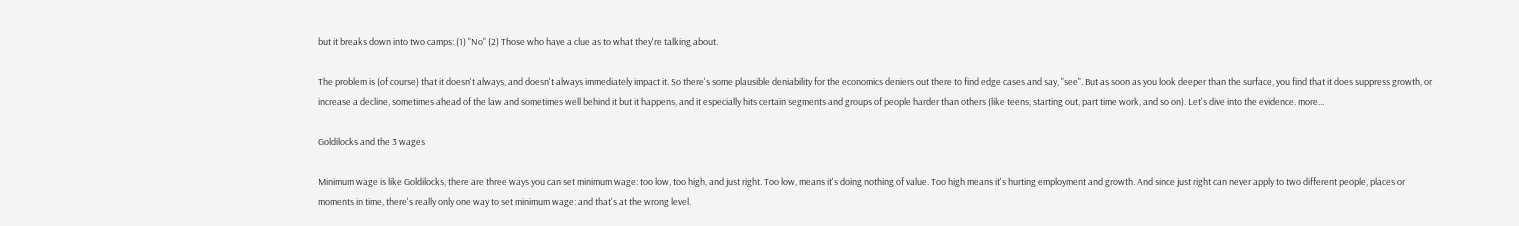but it breaks down into two camps: (1) "No" (2) Those who have a clue as to what they're talking about.

The problem is (of course) that it doesn't always, and doesn't always immediately impact it. So there's some plausible deniability for the economics deniers out there to find edge cases and say, "see". But as soon as you look deeper than the surface, you find that it does suppress growth, or increase a decline, sometimes ahead of the law and sometimes well behind it but it happens, and it especially hits certain segments and groups of people harder than others (like teens, starting out, part time work, and so on). Let's dive into the evidence. more...

Goldilocks and the 3 wages

Minimum wage is like Goldilocks, there are three ways you can set minimum wage: too low, too high, and just right. Too low, means it's doing nothing of value. Too high means it's hurting employment and growth. And since just right can never apply to two different people, places or moments in time, there's really only one way to set minimum wage: and that's at the wrong level.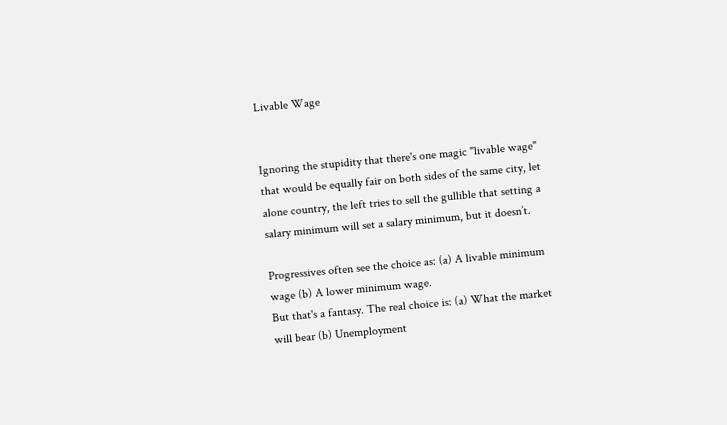Livable Wage


Ignoring the stupidity that there's one magic "livable wage" that would be equally fair on both sides of the same city, let alone country, the left tries to sell the gullible that setting a salary minimum will set a salary minimum, but it doesn’t.

Progressives often see the choice as: (a) A livable minimum wage (b) A lower minimum wage.
But that's a fantasy. The real choice is: (a) What the market will bear (b) Unemployment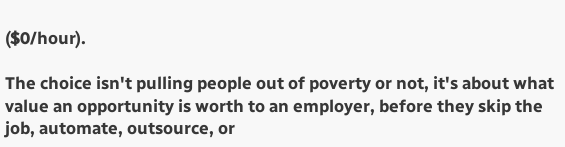($0/hour).

The choice isn't pulling people out of poverty or not, it's about what value an opportunity is worth to an employer, before they skip the job, automate, outsource, or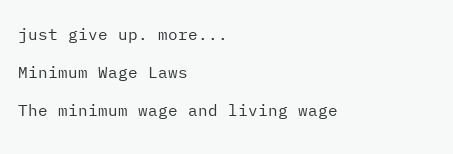just give up. more...

Minimum Wage Laws

The minimum wage and living wage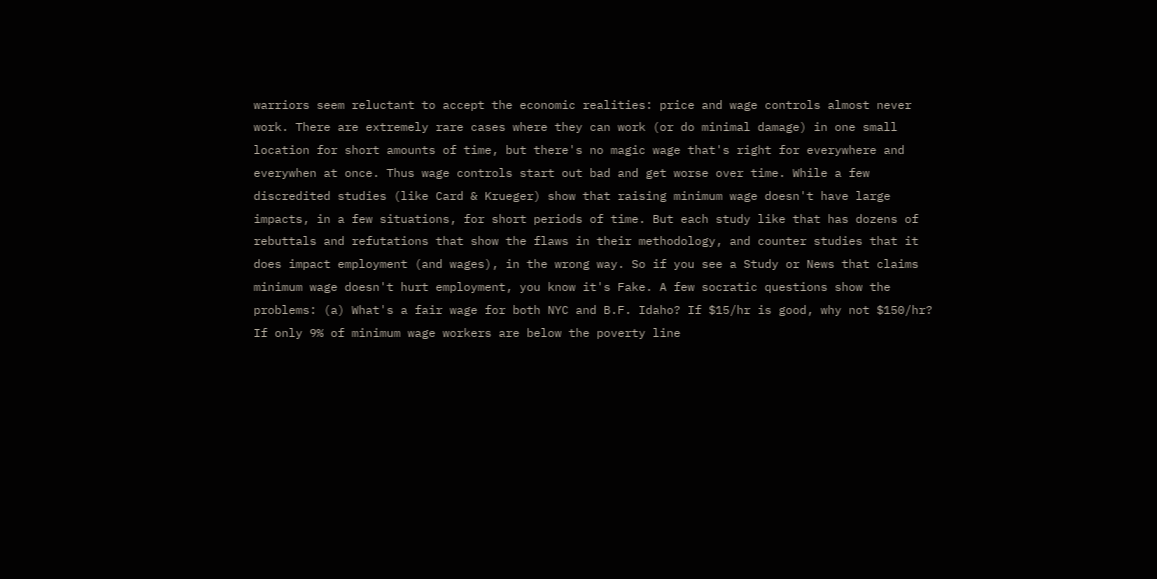warriors seem reluctant to accept the economic realities: price and wage controls almost never work. There are extremely rare cases where they can work (or do minimal damage) in one small location for short amounts of time, but there's no magic wage that's right for everywhere and everywhen at once. Thus wage controls start out bad and get worse over time. While a few discredited studies (like Card & Krueger) show that raising minimum wage doesn't have large impacts, in a few situations, for short periods of time. But each study like that has dozens of rebuttals and refutations that show the flaws in their methodology, and counter studies that it does impact employment (and wages), in the wrong way. So if you see a Study or News that claims minimum wage doesn't hurt employment, you know it's Fake. A few socratic questions show the problems: (a) What's a fair wage for both NYC and B.F. Idaho? If $15/hr is good, why not $150/hr? If only 9% of minimum wage workers are below the poverty line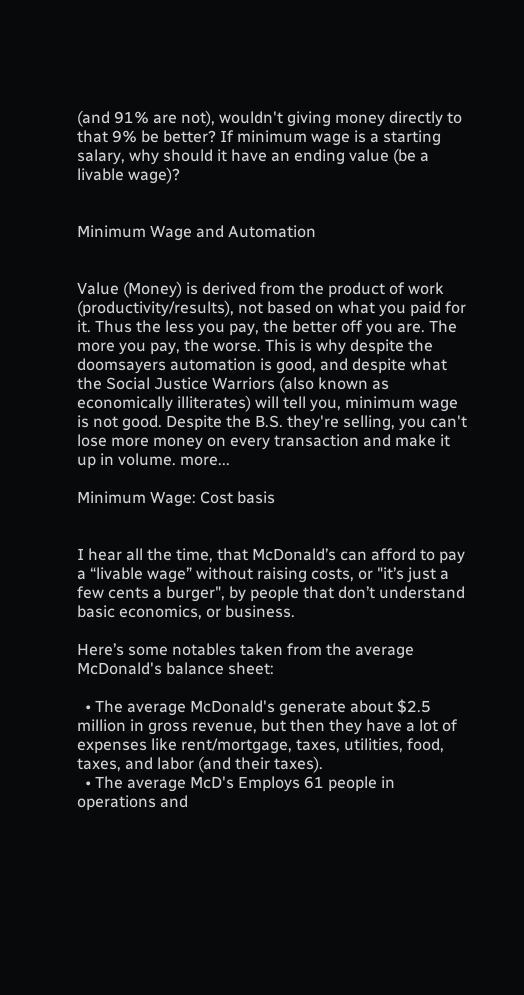(and 91% are not), wouldn't giving money directly to that 9% be better? If minimum wage is a starting salary, why should it have an ending value (be a livable wage)?


Minimum Wage and Automation


Value (Money) is derived from the product of work (productivity/results), not based on what you paid for it. Thus the less you pay, the better off you are. The more you pay, the worse. This is why despite the doomsayers automation is good, and despite what the Social Justice Warriors (also known as economically illiterates) will tell you, minimum wage is not good. Despite the B.S. they're selling, you can't lose more money on every transaction and make it up in volume. more...

Minimum Wage: Cost basis


I hear all the time, that McDonald’s can afford to pay a “livable wage” without raising costs, or "it’s just a few cents a burger", by people that don’t understand basic economics, or business.

Here’s some notables taken from the average McDonald's balance sheet:

  • The average McDonald's generate about $2.5 million in gross revenue, but then they have a lot of expenses like rent/mortgage, taxes, utilities, food, taxes, and labor (and their taxes).
  • The average McD's Employs 61 people in operations and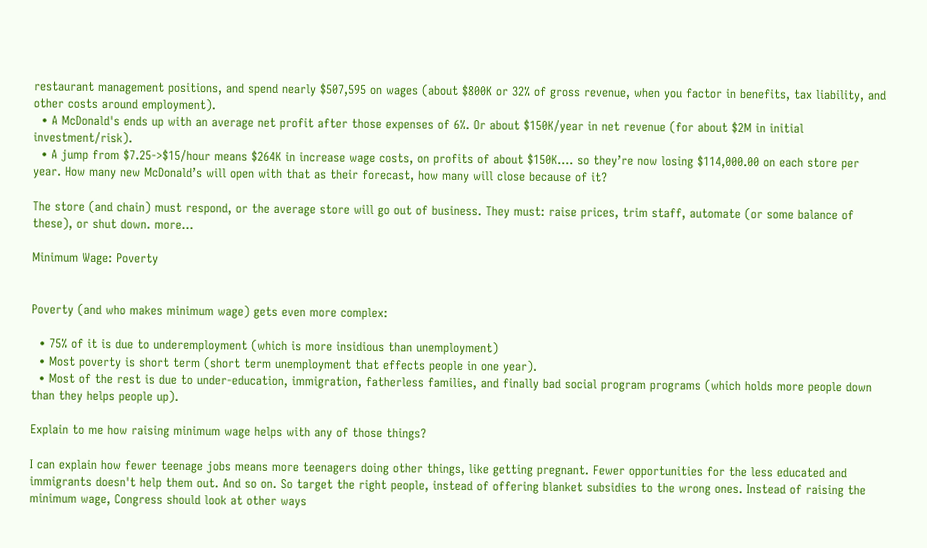restaurant management positions, and spend nearly $507,595 on wages (about $800K or 32% of gross revenue, when you factor in benefits, tax liability, and other costs around employment).
  • A McDonald's ends up with an average net profit after those expenses of 6%. Or about $150K/year in net revenue (for about $2M in initial investment/risk).
  • A jump from $7.25->$15/hour means $264K in increase wage costs, on profits of about $150K…. so they’re now losing $114,000.00 on each store per year. How many new McDonald’s will open with that as their forecast, how many will close because of it?

The store (and chain) must respond, or the average store will go out of business. They must: raise prices, trim staff, automate (or some balance of these), or shut down. more...

Minimum Wage: Poverty


Poverty (and who makes minimum wage) gets even more complex:

  • 75% of it is due to underemployment (which is more insidious than unemployment)
  • Most poverty is short term (short term unemployment that effects people in one year).
  • Most of the rest is due to under-education, immigration, fatherless families, and finally bad social program programs (which holds more people down than they helps people up).

Explain to me how raising minimum wage helps with any of those things?

I can explain how fewer teenage jobs means more teenagers doing other things, like getting pregnant. Fewer opportunities for the less educated and immigrants doesn't help them out. And so on. So target the right people, instead of offering blanket subsidies to the wrong ones. Instead of raising the minimum wage, Congress should look at other ways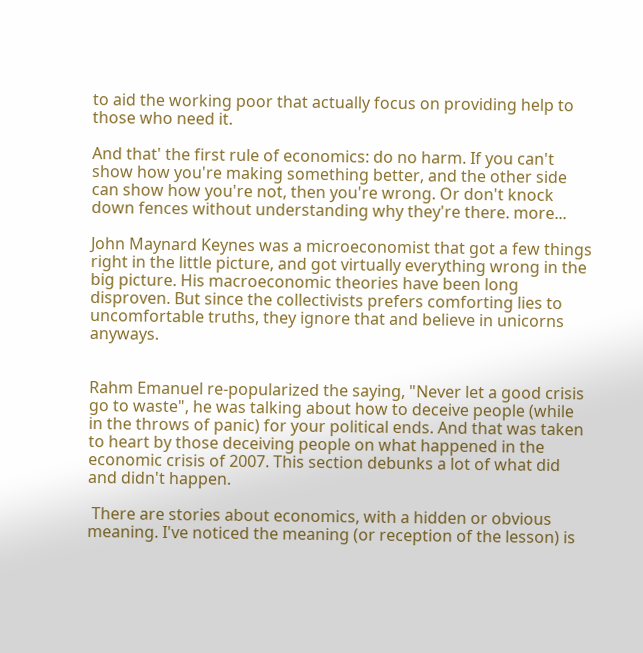to aid the working poor that actually focus on providing help to those who need it.

And that' the first rule of economics: do no harm. If you can't show how you're making something better, and the other side can show how you're not, then you're wrong. Or don't knock down fences without understanding why they're there. more...

John Maynard Keynes was a microeconomist that got a few things right in the little picture, and got virtually everything wrong in the big picture. His macroeconomic theories have been long disproven. But since the collectivists prefers comforting lies to uncomfortable truths, they ignore that and believe in unicorns anyways.


Rahm Emanuel re-popularized the saying, "Never let a good crisis go to waste", he was talking about how to deceive people (while in the throws of panic) for your political ends. And that was taken to heart by those deceiving people on what happened in the economic crisis of 2007. This section debunks a lot of what did and didn't happen.

 There are stories about economics, with a hidden or obvious meaning. I've noticed the meaning (or reception of the lesson) is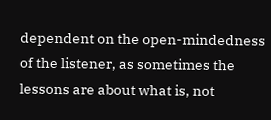dependent on the open-mindedness of the listener, as sometimes the lessons are about what is, not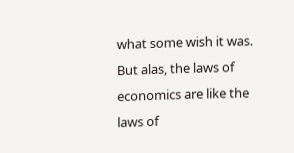what some wish it was. But alas, the laws of economics are like the laws of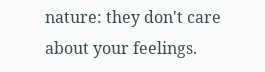nature: they don't care about your feelings.